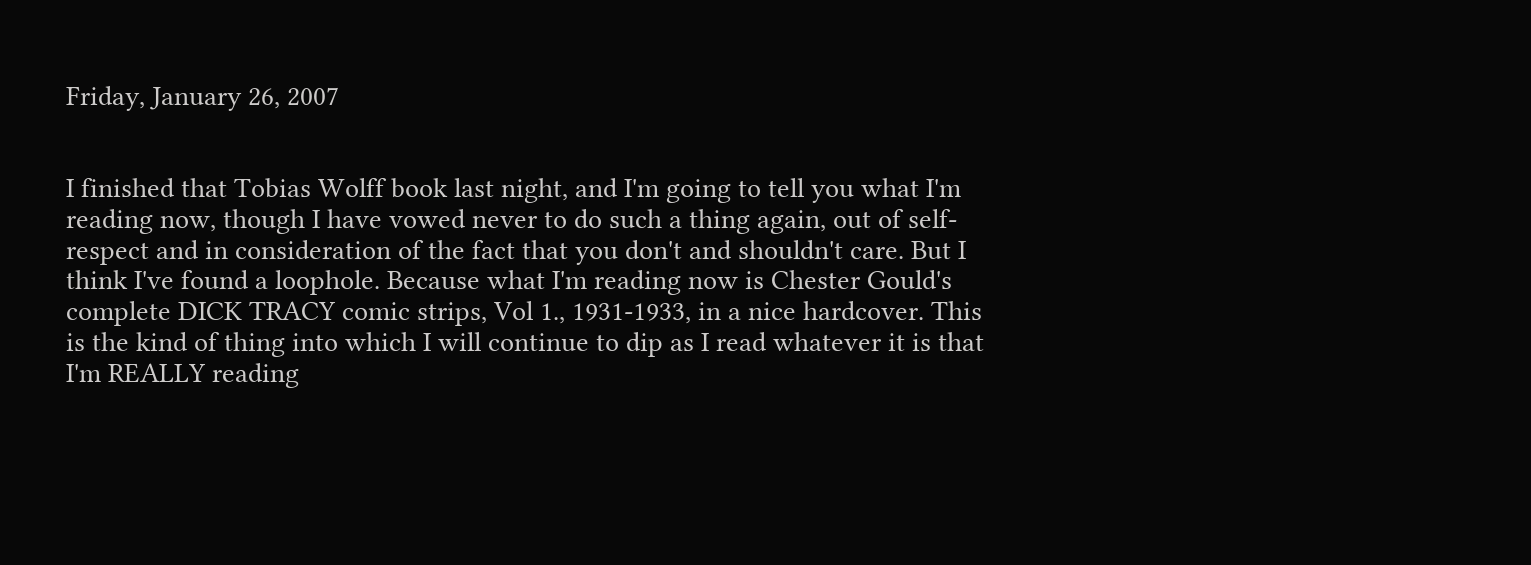Friday, January 26, 2007


I finished that Tobias Wolff book last night, and I'm going to tell you what I'm reading now, though I have vowed never to do such a thing again, out of self-respect and in consideration of the fact that you don't and shouldn't care. But I think I've found a loophole. Because what I'm reading now is Chester Gould's complete DICK TRACY comic strips, Vol 1., 1931-1933, in a nice hardcover. This is the kind of thing into which I will continue to dip as I read whatever it is that I'm REALLY reading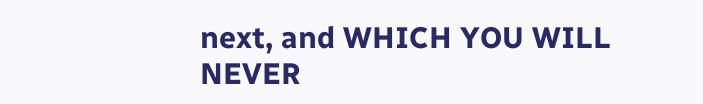next, and WHICH YOU WILL NEVER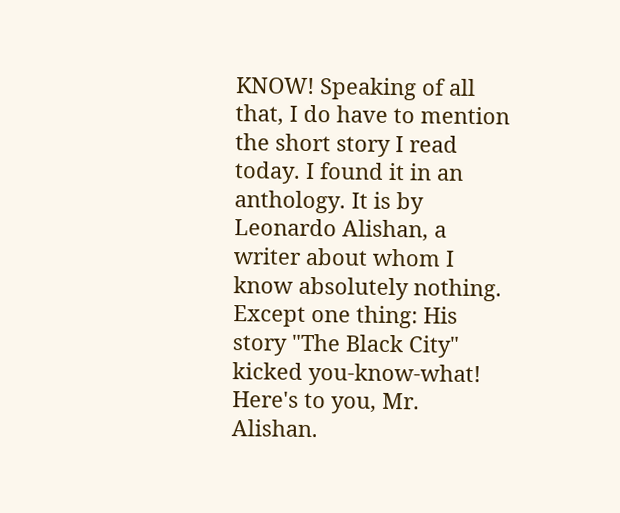KNOW! Speaking of all that, I do have to mention the short story I read today. I found it in an anthology. It is by Leonardo Alishan, a writer about whom I know absolutely nothing. Except one thing: His story "The Black City" kicked you-know-what! Here's to you, Mr. Alishan.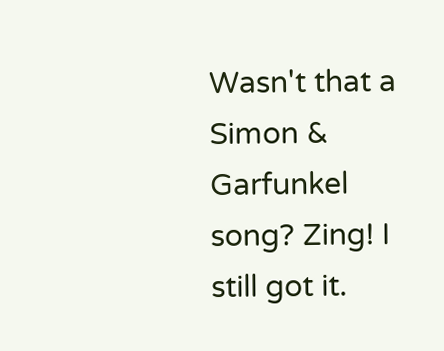Wasn't that a Simon & Garfunkel song? Zing! I still got it.